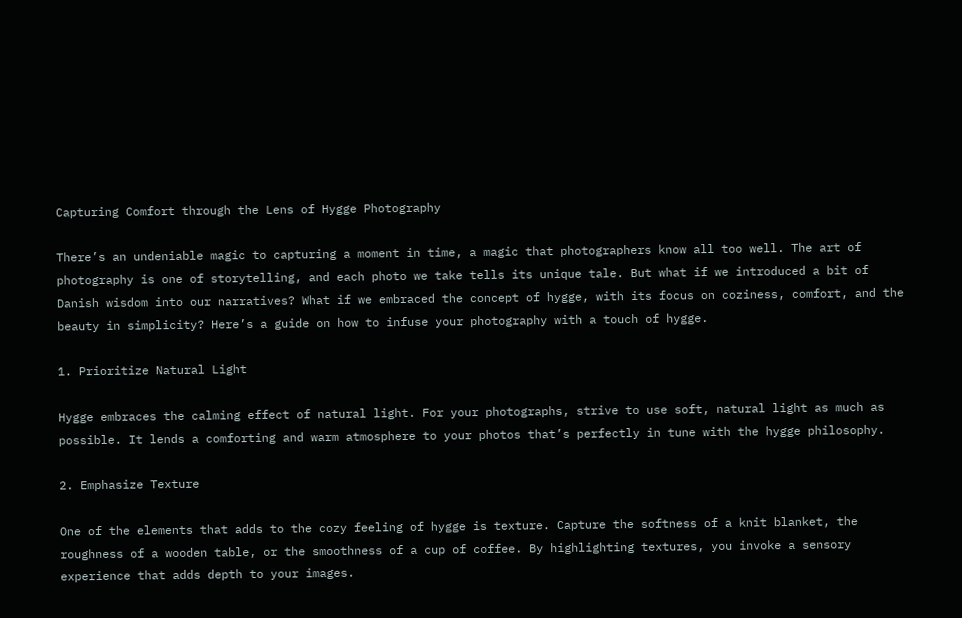Capturing Comfort through the Lens of Hygge Photography

There’s an undeniable magic to capturing a moment in time, a magic that photographers know all too well. The art of photography is one of storytelling, and each photo we take tells its unique tale. But what if we introduced a bit of Danish wisdom into our narratives? What if we embraced the concept of hygge, with its focus on coziness, comfort, and the beauty in simplicity? Here’s a guide on how to infuse your photography with a touch of hygge.

1. Prioritize Natural Light

Hygge embraces the calming effect of natural light. For your photographs, strive to use soft, natural light as much as possible. It lends a comforting and warm atmosphere to your photos that’s perfectly in tune with the hygge philosophy.

2. Emphasize Texture

One of the elements that adds to the cozy feeling of hygge is texture. Capture the softness of a knit blanket, the roughness of a wooden table, or the smoothness of a cup of coffee. By highlighting textures, you invoke a sensory experience that adds depth to your images.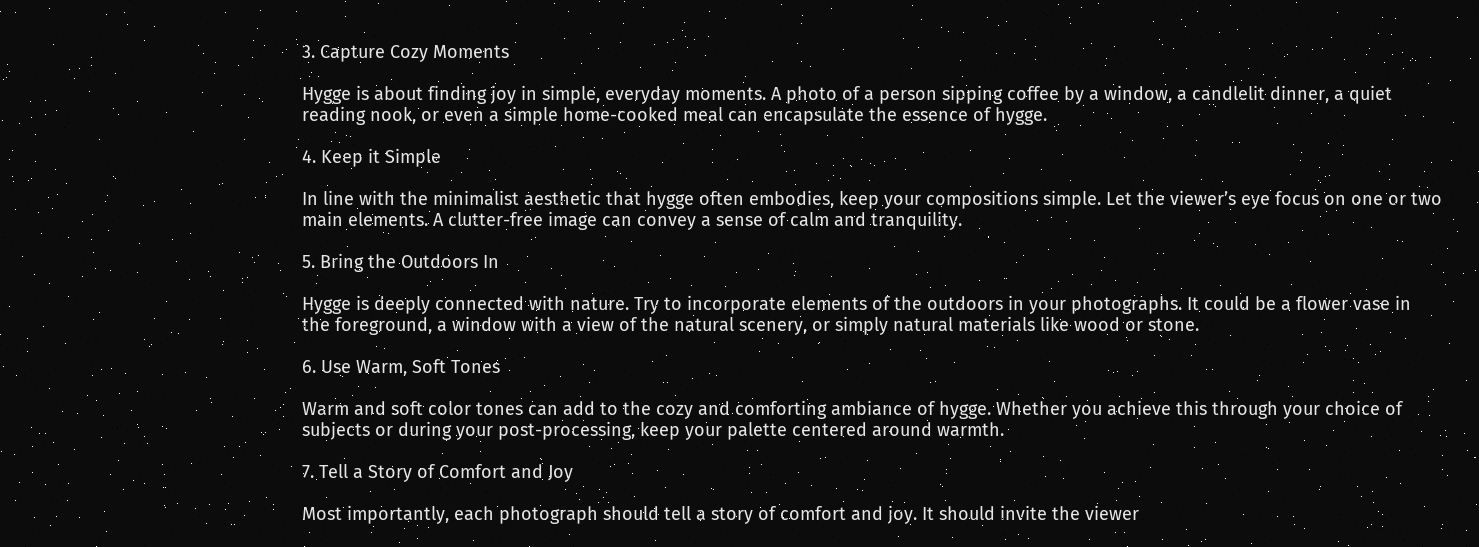3. Capture Cozy Moments

Hygge is about finding joy in simple, everyday moments. A photo of a person sipping coffee by a window, a candlelit dinner, a quiet reading nook, or even a simple home-cooked meal can encapsulate the essence of hygge.

4. Keep it Simple

In line with the minimalist aesthetic that hygge often embodies, keep your compositions simple. Let the viewer’s eye focus on one or two main elements. A clutter-free image can convey a sense of calm and tranquility.

5. Bring the Outdoors In

Hygge is deeply connected with nature. Try to incorporate elements of the outdoors in your photographs. It could be a flower vase in the foreground, a window with a view of the natural scenery, or simply natural materials like wood or stone.

6. Use Warm, Soft Tones

Warm and soft color tones can add to the cozy and comforting ambiance of hygge. Whether you achieve this through your choice of subjects or during your post-processing, keep your palette centered around warmth.

7. Tell a Story of Comfort and Joy

Most importantly, each photograph should tell a story of comfort and joy. It should invite the viewer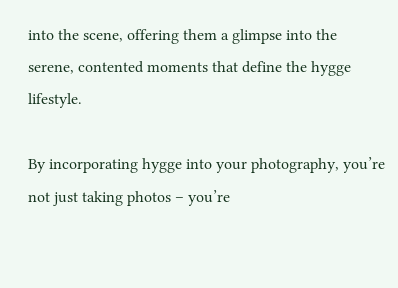into the scene, offering them a glimpse into the serene, contented moments that define the hygge lifestyle.

By incorporating hygge into your photography, you’re not just taking photos – you’re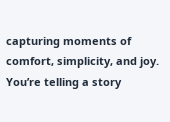capturing moments of comfort, simplicity, and joy. You’re telling a story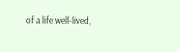of a life well-lived,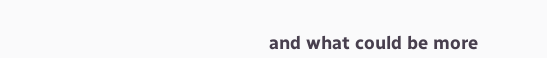and what could be more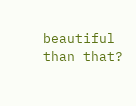beautiful than that?